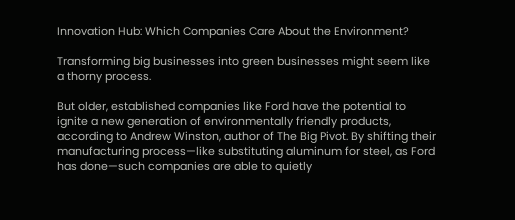Innovation Hub: Which Companies Care About the Environment?

Transforming big businesses into green businesses might seem like a thorny process.

But older, established companies like Ford have the potential to ignite a new generation of environmentally friendly products, according to Andrew Winston, author of The Big Pivot. By shifting their manufacturing process—like substituting aluminum for steel, as Ford has done—such companies are able to quietly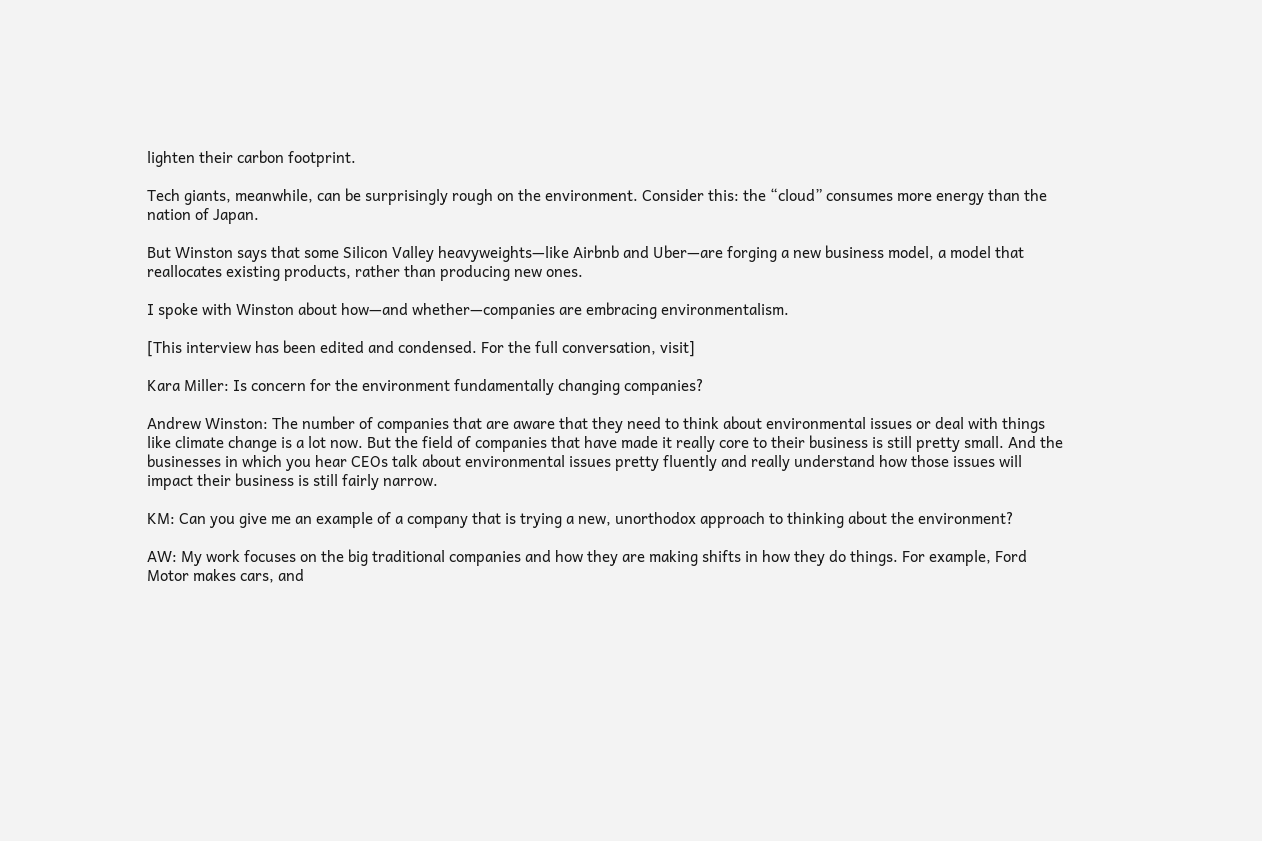lighten their carbon footprint.

Tech giants, meanwhile, can be surprisingly rough on the environment. Consider this: the “cloud” consumes more energy than the nation of Japan.

But Winston says that some Silicon Valley heavyweights—like Airbnb and Uber—are forging a new business model, a model that reallocates existing products, rather than producing new ones.

I spoke with Winston about how—and whether—companies are embracing environmentalism.

[This interview has been edited and condensed. For the full conversation, visit]

Kara Miller: Is concern for the environment fundamentally changing companies?

Andrew Winston: The number of companies that are aware that they need to think about environmental issues or deal with things like climate change is a lot now. But the field of companies that have made it really core to their business is still pretty small. And the businesses in which you hear CEOs talk about environmental issues pretty fluently and really understand how those issues will impact their business is still fairly narrow.

KM: Can you give me an example of a company that is trying a new, unorthodox approach to thinking about the environment?

AW: My work focuses on the big traditional companies and how they are making shifts in how they do things. For example, Ford Motor makes cars, and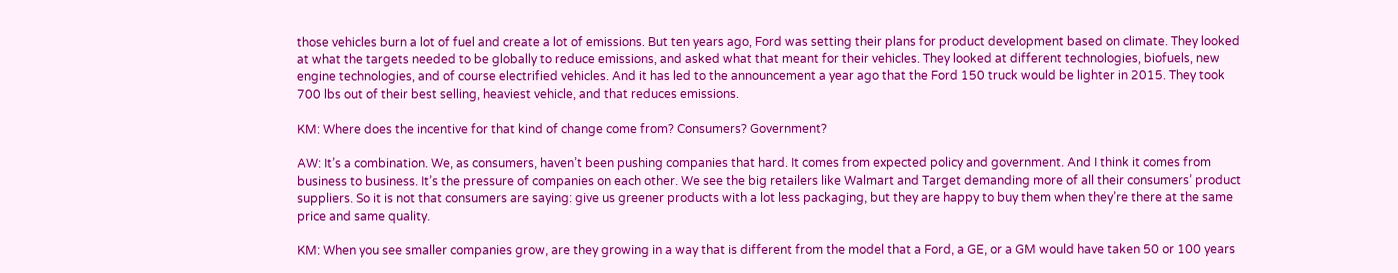those vehicles burn a lot of fuel and create a lot of emissions. But ten years ago, Ford was setting their plans for product development based on climate. They looked at what the targets needed to be globally to reduce emissions, and asked what that meant for their vehicles. They looked at different technologies, biofuels, new engine technologies, and of course electrified vehicles. And it has led to the announcement a year ago that the Ford 150 truck would be lighter in 2015. They took 700 lbs out of their best selling, heaviest vehicle, and that reduces emissions.

KM: Where does the incentive for that kind of change come from? Consumers? Government?

AW: It’s a combination. We, as consumers, haven’t been pushing companies that hard. It comes from expected policy and government. And I think it comes from business to business. It’s the pressure of companies on each other. We see the big retailers like Walmart and Target demanding more of all their consumers’ product suppliers. So it is not that consumers are saying: give us greener products with a lot less packaging, but they are happy to buy them when they’re there at the same price and same quality.

KM: When you see smaller companies grow, are they growing in a way that is different from the model that a Ford, a GE, or a GM would have taken 50 or 100 years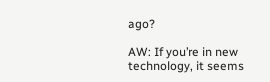ago?

AW: If you’re in new technology, it seems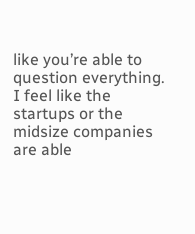like you’re able to question everything. I feel like the startups or the midsize companies are able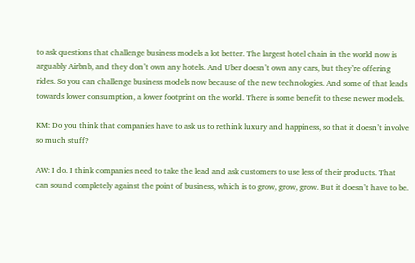to ask questions that challenge business models a lot better. The largest hotel chain in the world now is arguably Airbnb, and they don’t own any hotels. And Uber doesn’t own any cars, but they’re offering rides. So you can challenge business models now because of the new technologies. And some of that leads towards lower consumption, a lower footprint on the world. There is some benefit to these newer models.

KM: Do you think that companies have to ask us to rethink luxury and happiness, so that it doesn’t involve so much stuff?

AW: I do. I think companies need to take the lead and ask customers to use less of their products. That can sound completely against the point of business, which is to grow, grow, grow. But it doesn’t have to be.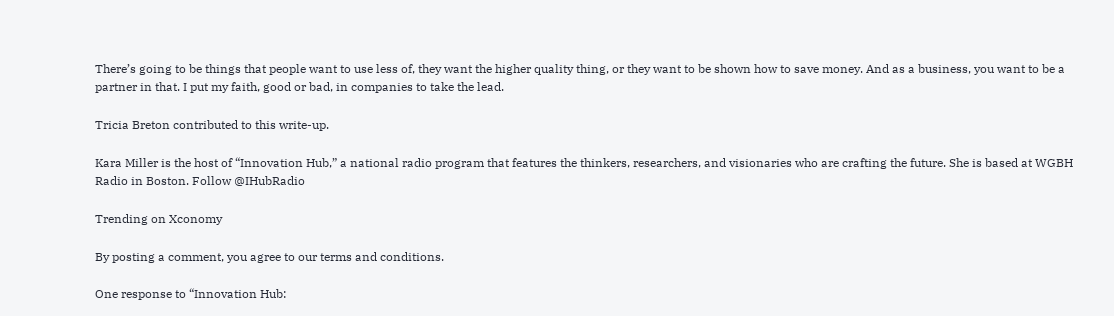There’s going to be things that people want to use less of, they want the higher quality thing, or they want to be shown how to save money. And as a business, you want to be a partner in that. I put my faith, good or bad, in companies to take the lead.

Tricia Breton contributed to this write-up.

Kara Miller is the host of “Innovation Hub,” a national radio program that features the thinkers, researchers, and visionaries who are crafting the future. She is based at WGBH Radio in Boston. Follow @IHubRadio

Trending on Xconomy

By posting a comment, you agree to our terms and conditions.

One response to “Innovation Hub: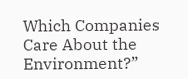Which Companies Care About the Environment?”